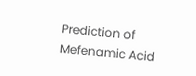Prediction of Mefenamic Acid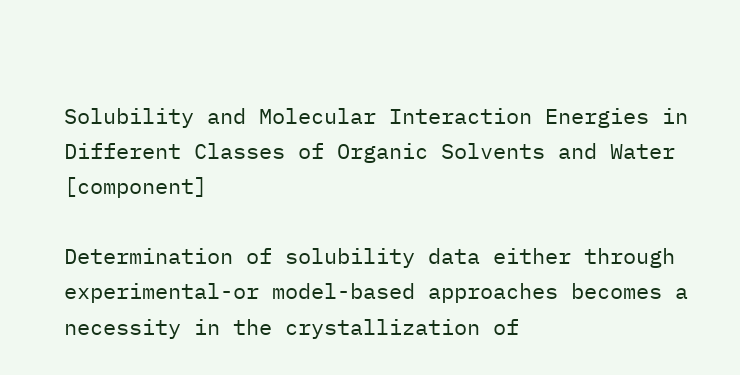Solubility and Molecular Interaction Energies in Different Classes of Organic Solvents and Water [component]

Determination of solubility data either through experimental-or model-based approaches becomes a necessity in the crystallization of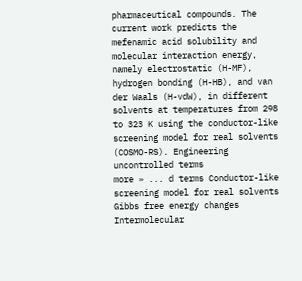pharmaceutical compounds. The current work predicts the mefenamic acid solubility and molecular interaction energy, namely electrostatic (H-MF), hydrogen bonding (H-HB), and van der Waals (H-vdW), in different solvents at temperatures from 298 to 323 K using the conductor-like screening model for real solvents (COSMO-RS). Engineering uncontrolled terms
more » ... d terms Conductor-like screening model for real solvents Gibbs free energy changes Intermolecular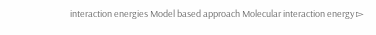interaction energies Model based approach Molecular interaction energy ▻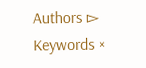Authors ▻ Keywords ×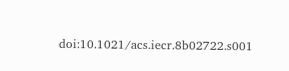doi:10.1021/acs.iecr.8b02722.s001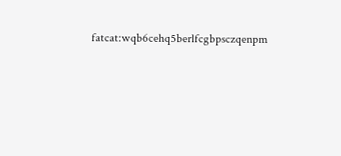fatcat:wqb6cehq5berlfcgbpsczqenpm